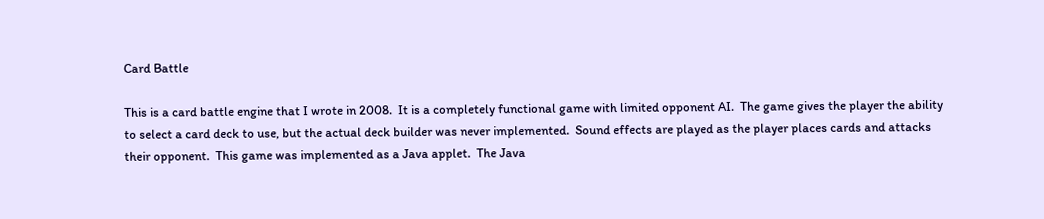Card Battle

This is a card battle engine that I wrote in 2008.  It is a completely functional game with limited opponent AI.  The game gives the player the ability to select a card deck to use, but the actual deck builder was never implemented.  Sound effects are played as the player places cards and attacks their opponent.  This game was implemented as a Java applet.  The Java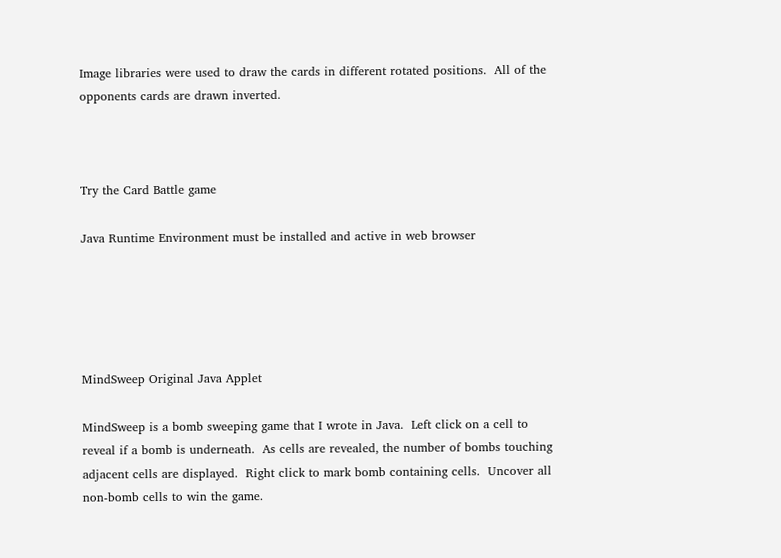Image libraries were used to draw the cards in different rotated positions.  All of the opponents cards are drawn inverted.



Try the Card Battle game

Java Runtime Environment must be installed and active in web browser





MindSweep Original Java Applet

MindSweep is a bomb sweeping game that I wrote in Java.  Left click on a cell to reveal if a bomb is underneath.  As cells are revealed, the number of bombs touching adjacent cells are displayed.  Right click to mark bomb containing cells.  Uncover all non-bomb cells to win the game.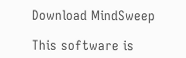Download MindSweep

This software is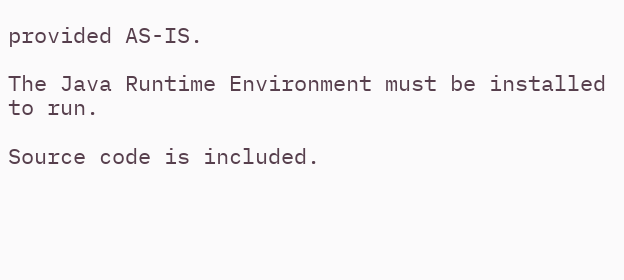provided AS-IS.

The Java Runtime Environment must be installed to run.

Source code is included.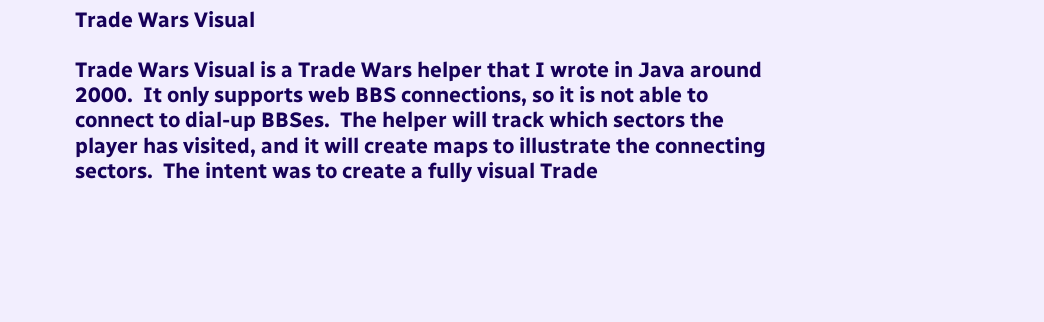Trade Wars Visual

Trade Wars Visual is a Trade Wars helper that I wrote in Java around 2000.  It only supports web BBS connections, so it is not able to connect to dial-up BBSes.  The helper will track which sectors the player has visited, and it will create maps to illustrate the connecting sectors.  The intent was to create a fully visual Trade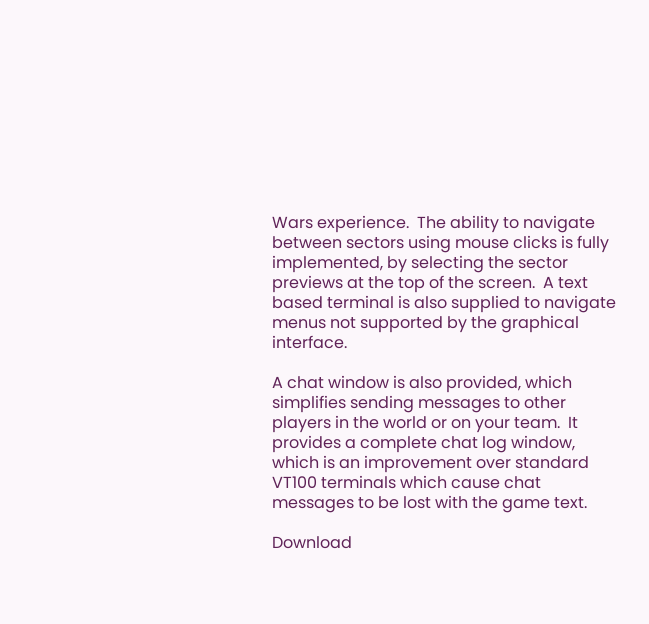Wars experience.  The ability to navigate between sectors using mouse clicks is fully implemented, by selecting the sector previews at the top of the screen.  A text based terminal is also supplied to navigate menus not supported by the graphical interface.

A chat window is also provided, which simplifies sending messages to other players in the world or on your team.  It provides a complete chat log window, which is an improvement over standard VT100 terminals which cause chat messages to be lost with the game text.

Download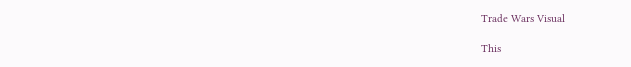Trade Wars Visual

This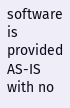software is provided AS-IS with no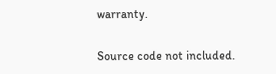warranty.

Source code not included.